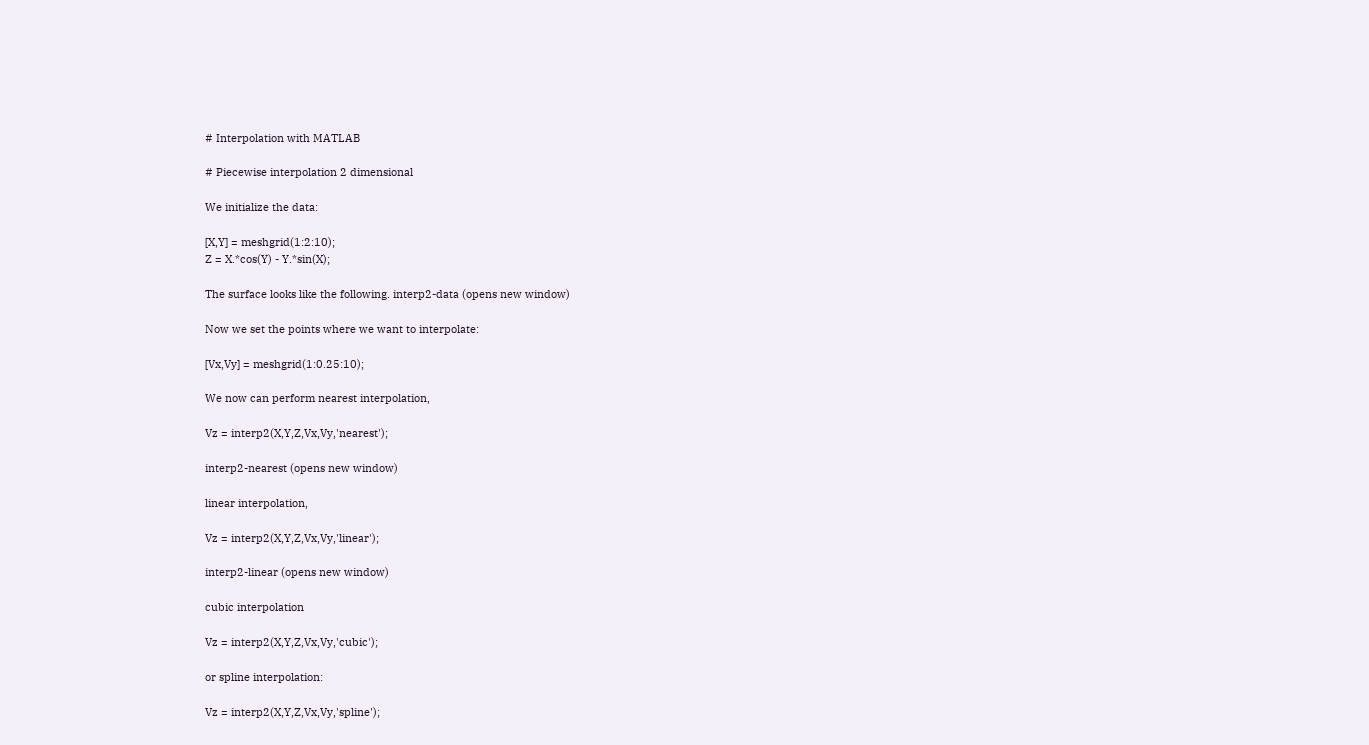# Interpolation with MATLAB

# Piecewise interpolation 2 dimensional

We initialize the data:

[X,Y] = meshgrid(1:2:10);
Z = X.*cos(Y) - Y.*sin(X);

The surface looks like the following. interp2-data (opens new window)

Now we set the points where we want to interpolate:

[Vx,Vy] = meshgrid(1:0.25:10);

We now can perform nearest interpolation,

Vz = interp2(X,Y,Z,Vx,Vy,'nearest');

interp2-nearest (opens new window)

linear interpolation,

Vz = interp2(X,Y,Z,Vx,Vy,'linear');

interp2-linear (opens new window)

cubic interpolation

Vz = interp2(X,Y,Z,Vx,Vy,'cubic');

or spline interpolation:

Vz = interp2(X,Y,Z,Vx,Vy,'spline');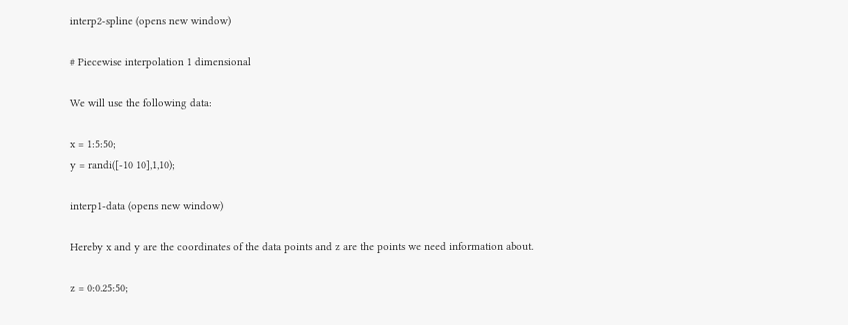interp2-spline (opens new window)

# Piecewise interpolation 1 dimensional

We will use the following data:

x = 1:5:50;
y = randi([-10 10],1,10);

interp1-data (opens new window)

Hereby x and y are the coordinates of the data points and z are the points we need information about.

z = 0:0.25:50;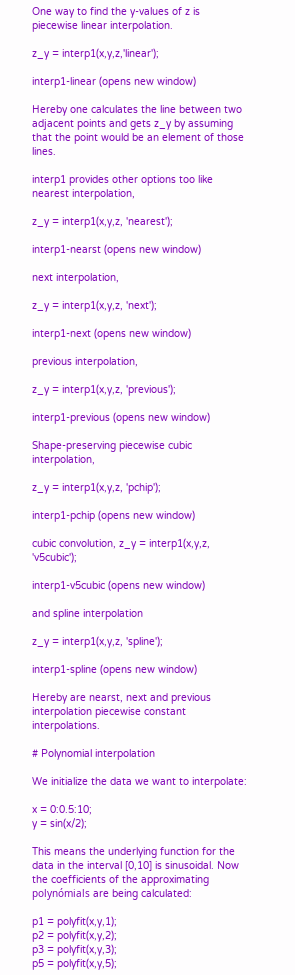One way to find the y-values of z is piecewise linear interpolation.

z_y = interp1(x,y,z,'linear');

interp1-linear (opens new window)

Hereby one calculates the line between two adjacent points and gets z_y by assuming that the point would be an element of those lines.

interp1 provides other options too like nearest interpolation,

z_y = interp1(x,y,z, 'nearest');

interp1-nearst (opens new window)

next interpolation,

z_y = interp1(x,y,z, 'next');

interp1-next (opens new window)

previous interpolation,

z_y = interp1(x,y,z, 'previous');

interp1-previous (opens new window)

Shape-preserving piecewise cubic interpolation,

z_y = interp1(x,y,z, 'pchip');

interp1-pchip (opens new window)

cubic convolution, z_y = interp1(x,y,z, 'v5cubic');

interp1-v5cubic (opens new window)

and spline interpolation

z_y = interp1(x,y,z, 'spline');

interp1-spline (opens new window)

Hereby are nearst, next and previous interpolation piecewise constant interpolations.

# Polynomial interpolation

We initialize the data we want to interpolate:

x = 0:0.5:10;
y = sin(x/2);

This means the underlying function for the data in the interval [0,10] is sinusoidal. Now the coefficients of the approximating polynómials are being calculated:

p1 = polyfit(x,y,1);
p2 = polyfit(x,y,2);
p3 = polyfit(x,y,3);
p5 = polyfit(x,y,5);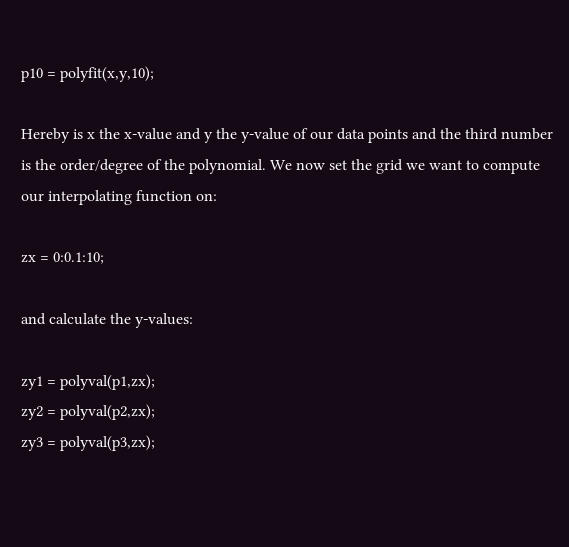p10 = polyfit(x,y,10);

Hereby is x the x-value and y the y-value of our data points and the third number is the order/degree of the polynomial. We now set the grid we want to compute our interpolating function on:

zx = 0:0.1:10;

and calculate the y-values:

zy1 = polyval(p1,zx);
zy2 = polyval(p2,zx);
zy3 = polyval(p3,zx);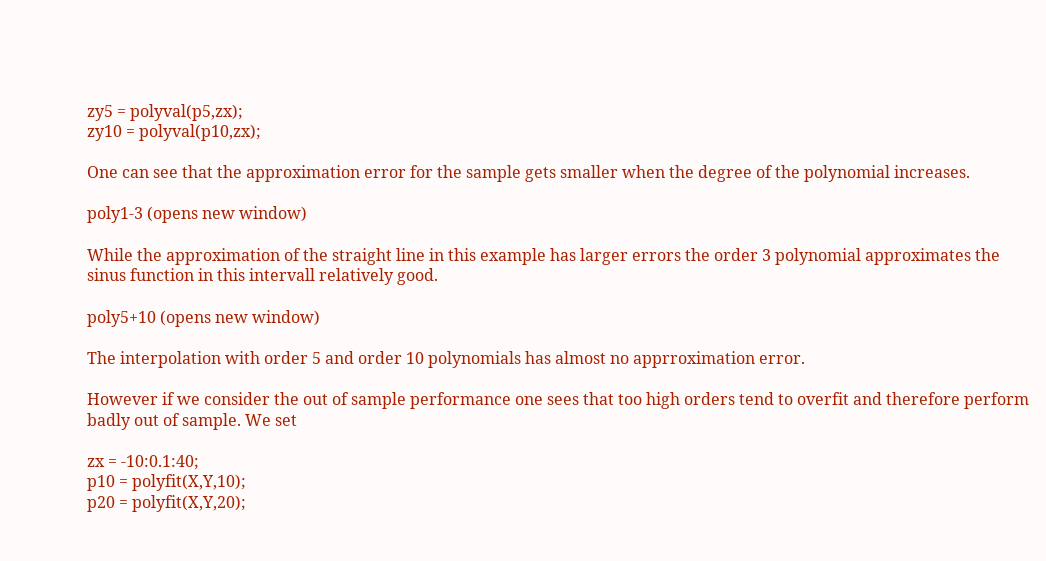zy5 = polyval(p5,zx);
zy10 = polyval(p10,zx);

One can see that the approximation error for the sample gets smaller when the degree of the polynomial increases.

poly1-3 (opens new window)

While the approximation of the straight line in this example has larger errors the order 3 polynomial approximates the sinus function in this intervall relatively good.

poly5+10 (opens new window)

The interpolation with order 5 and order 10 polynomials has almost no apprroximation error.

However if we consider the out of sample performance one sees that too high orders tend to overfit and therefore perform badly out of sample. We set

zx = -10:0.1:40;
p10 = polyfit(X,Y,10);
p20 = polyfit(X,Y,20);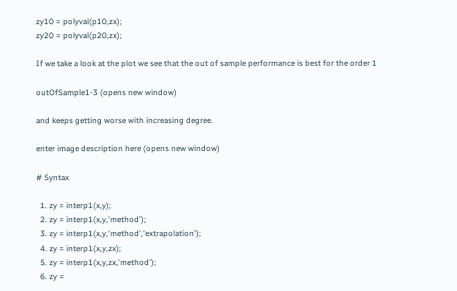zy10 = polyval(p10,zx);
zy20 = polyval(p20,zx);

If we take a look at the plot we see that the out of sample performance is best for the order 1

outOfSample1-3 (opens new window)

and keeps getting worse with increasing degree.

enter image description here (opens new window)

# Syntax

  1. zy = interp1(x,y);
  2. zy = interp1(x,y,'method');
  3. zy = interp1(x,y,'method','extrapolation');
  4. zy = interp1(x,y,zx);
  5. zy = interp1(x,y,zx,'method');
  6. zy =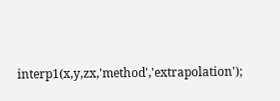interp1(x,y,zx,'method','extrapolation');